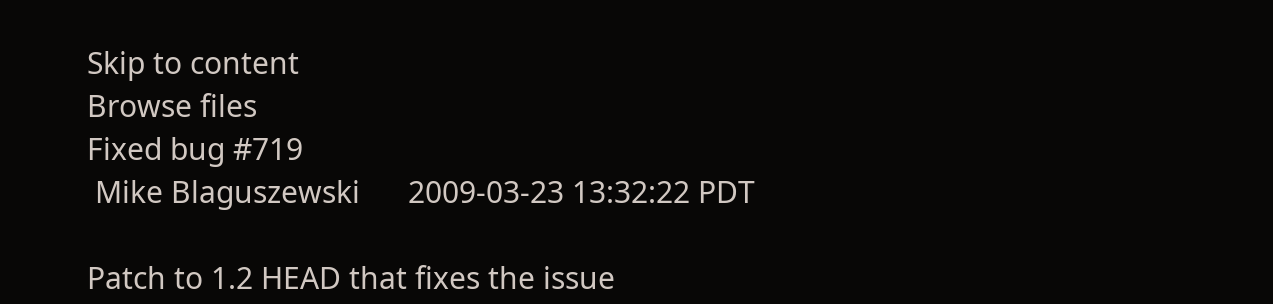Skip to content
Browse files
Fixed bug #719
 Mike Blaguszewski      2009-03-23 13:32:22 PDT

Patch to 1.2 HEAD that fixes the issue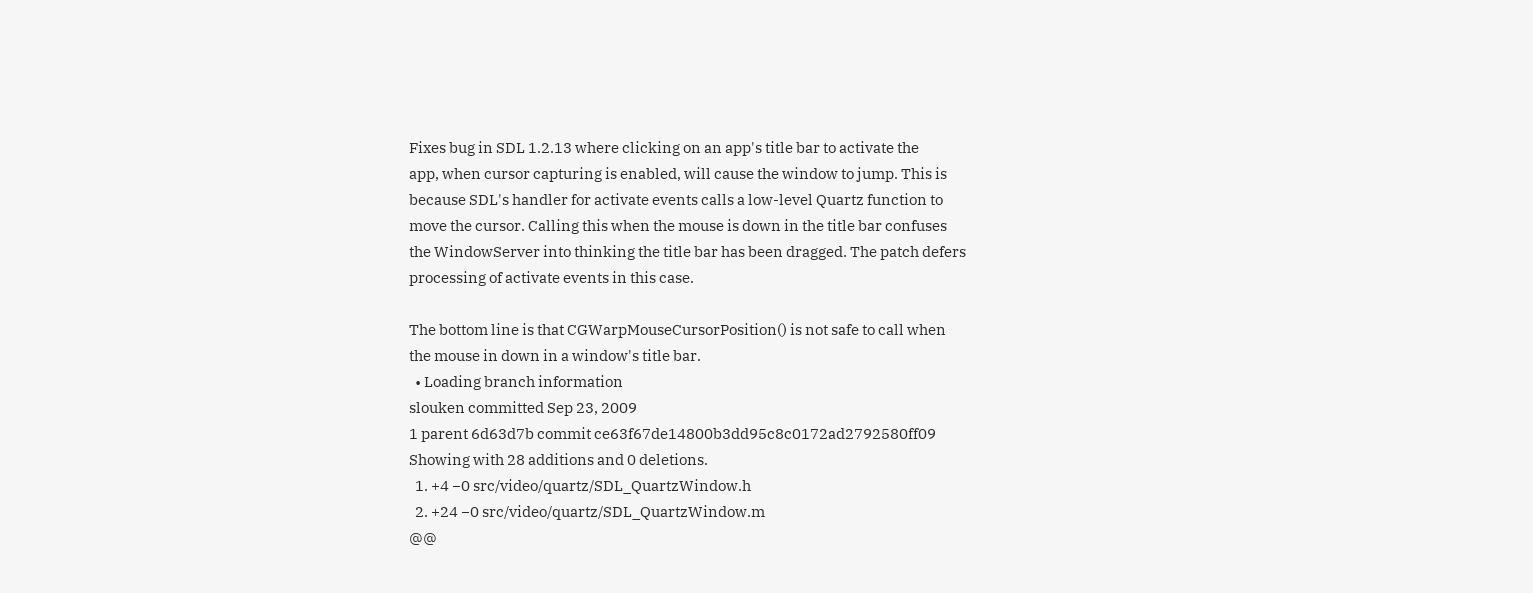Fixes bug in SDL 1.2.13 where clicking on an app's title bar to activate the
app, when cursor capturing is enabled, will cause the window to jump. This is
because SDL's handler for activate events calls a low-level Quartz function to
move the cursor. Calling this when the mouse is down in the title bar confuses
the WindowServer into thinking the title bar has been dragged. The patch defers
processing of activate events in this case.

The bottom line is that CGWarpMouseCursorPosition() is not safe to call when
the mouse in down in a window's title bar.
  • Loading branch information
slouken committed Sep 23, 2009
1 parent 6d63d7b commit ce63f67de14800b3dd95c8c0172ad2792580ff09
Showing with 28 additions and 0 deletions.
  1. +4 −0 src/video/quartz/SDL_QuartzWindow.h
  2. +24 −0 src/video/quartz/SDL_QuartzWindow.m
@@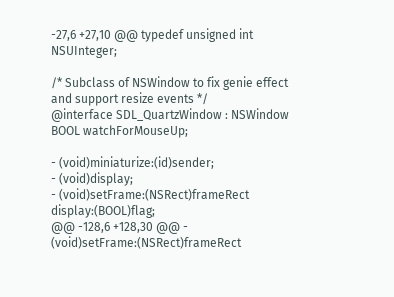-27,6 +27,10 @@ typedef unsigned int NSUInteger;

/* Subclass of NSWindow to fix genie effect and support resize events */
@interface SDL_QuartzWindow : NSWindow
BOOL watchForMouseUp;

- (void)miniaturize:(id)sender;
- (void)display;
- (void)setFrame:(NSRect)frameRect display:(BOOL)flag;
@@ -128,6 +128,30 @@ - (void)setFrame:(NSRect)frameRect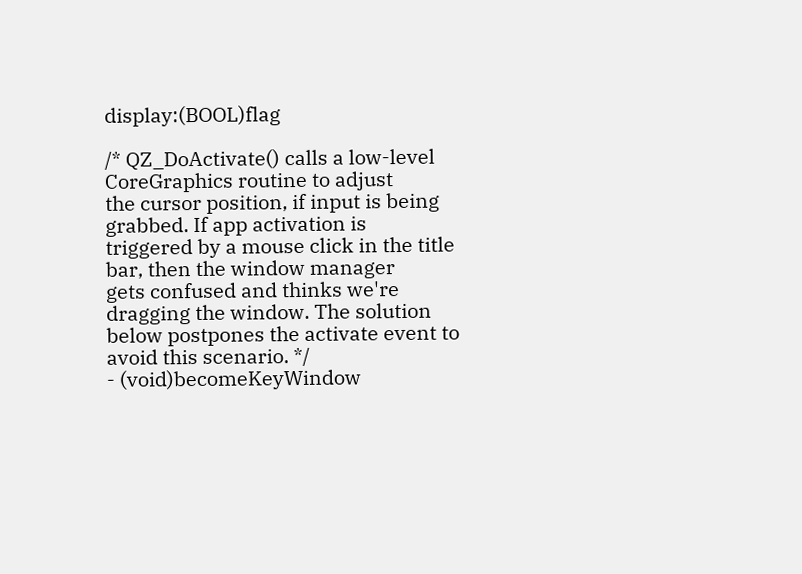display:(BOOL)flag

/* QZ_DoActivate() calls a low-level CoreGraphics routine to adjust
the cursor position, if input is being grabbed. If app activation is
triggered by a mouse click in the title bar, then the window manager
gets confused and thinks we're dragging the window. The solution
below postpones the activate event to avoid this scenario. */
- (void)becomeKeyWindow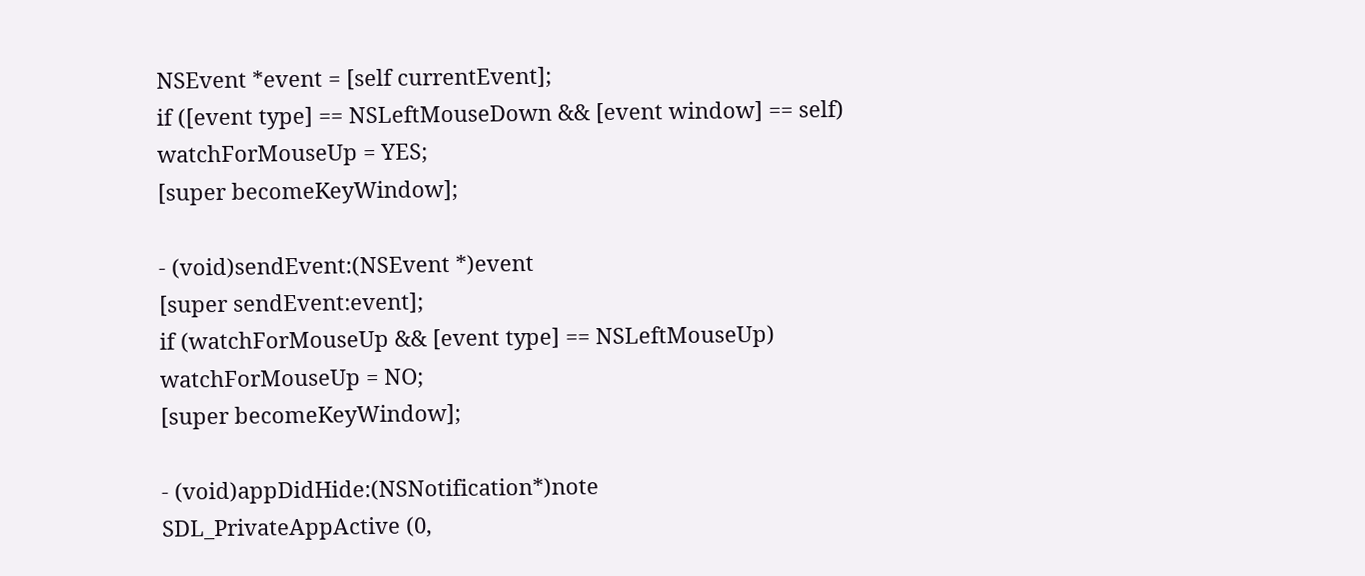NSEvent *event = [self currentEvent];
if ([event type] == NSLeftMouseDown && [event window] == self)
watchForMouseUp = YES;
[super becomeKeyWindow];

- (void)sendEvent:(NSEvent *)event
[super sendEvent:event];
if (watchForMouseUp && [event type] == NSLeftMouseUp)
watchForMouseUp = NO;
[super becomeKeyWindow];

- (void)appDidHide:(NSNotification*)note
SDL_PrivateAppActive (0,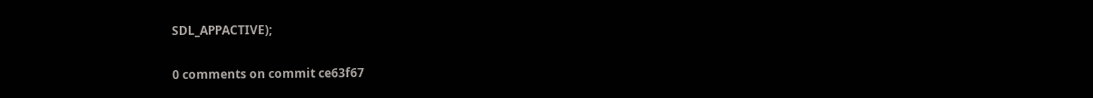SDL_APPACTIVE);

0 comments on commit ce63f67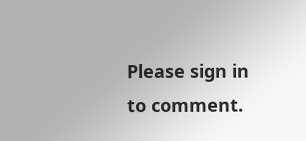Please sign in to comment.